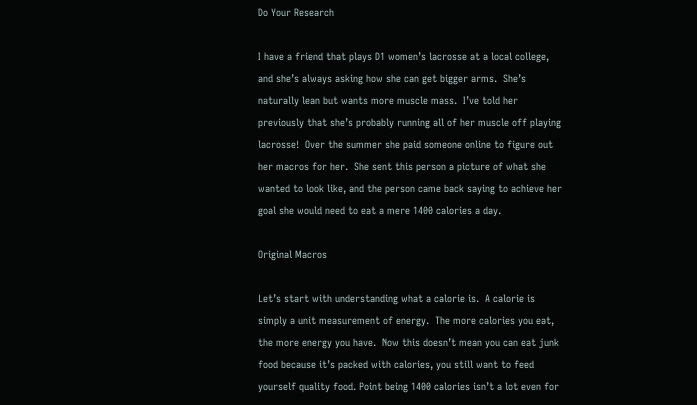Do Your Research

I have a friend that plays D1 women’s lacrosse at a local college, and she’s always asking how she can get bigger arms.  She’s naturally lean but wants more muscle mass.  I’ve told her previously that she’s probably running all of her muscle off playing lacrosse!  Over the summer she paid someone online to figure out her macros for her.  She sent this person a picture of what she wanted to look like, and the person came back saying to achieve her goal she would need to eat a mere 1400 calories a day.

Original Macros

Let’s start with understanding what a calorie is.  A calorie is simply a unit measurement of energy.  The more calories you eat, the more energy you have.  Now this doesn’t mean you can eat junk food because it’s packed with calories, you still want to feed yourself quality food. Point being 1400 calories isn’t a lot even for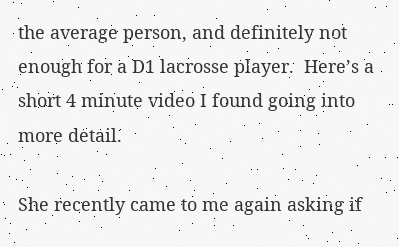the average person, and definitely not enough for a D1 lacrosse player.  Here’s a short 4 minute video I found going into more detail.

She recently came to me again asking if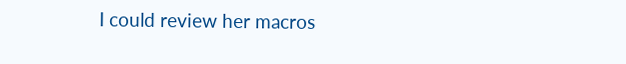I could review her macros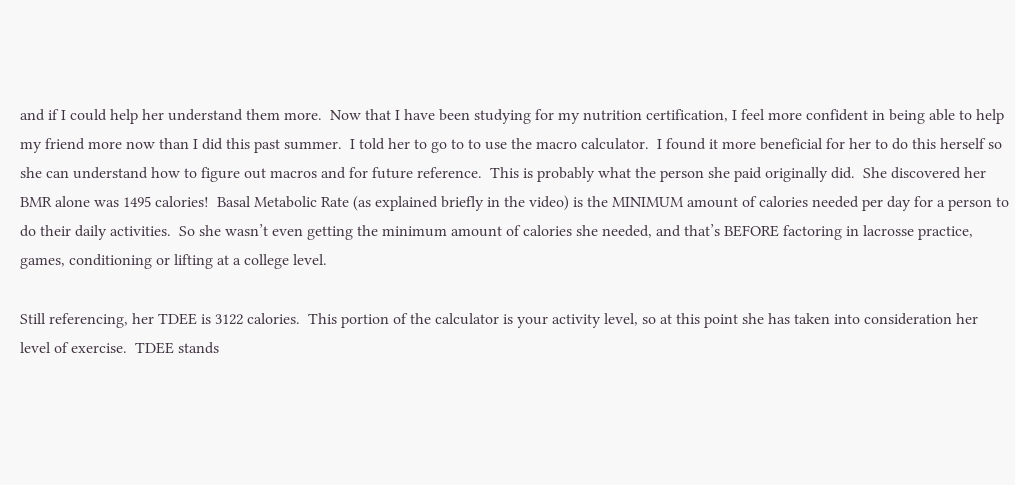and if I could help her understand them more.  Now that I have been studying for my nutrition certification, I feel more confident in being able to help my friend more now than I did this past summer.  I told her to go to to use the macro calculator.  I found it more beneficial for her to do this herself so she can understand how to figure out macros and for future reference.  This is probably what the person she paid originally did.  She discovered her BMR alone was 1495 calories!  Basal Metabolic Rate (as explained briefly in the video) is the MINIMUM amount of calories needed per day for a person to do their daily activities.  So she wasn’t even getting the minimum amount of calories she needed, and that’s BEFORE factoring in lacrosse practice, games, conditioning or lifting at a college level.

Still referencing, her TDEE is 3122 calories.  This portion of the calculator is your activity level, so at this point she has taken into consideration her level of exercise.  TDEE stands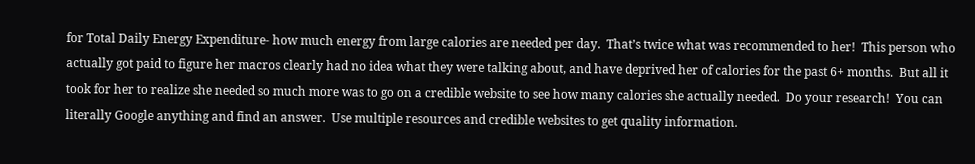for Total Daily Energy Expenditure- how much energy from large calories are needed per day.  That’s twice what was recommended to her!  This person who actually got paid to figure her macros clearly had no idea what they were talking about, and have deprived her of calories for the past 6+ months.  But all it took for her to realize she needed so much more was to go on a credible website to see how many calories she actually needed.  Do your research!  You can literally Google anything and find an answer.  Use multiple resources and credible websites to get quality information.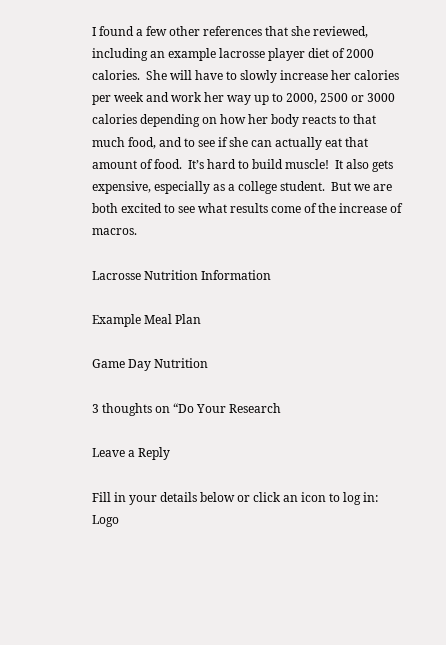I found a few other references that she reviewed, including an example lacrosse player diet of 2000 calories.  She will have to slowly increase her calories per week and work her way up to 2000, 2500 or 3000 calories depending on how her body reacts to that much food, and to see if she can actually eat that amount of food.  It’s hard to build muscle!  It also gets expensive, especially as a college student.  But we are both excited to see what results come of the increase of macros.

Lacrosse Nutrition Information

Example Meal Plan

Game Day Nutrition

3 thoughts on “Do Your Research

Leave a Reply

Fill in your details below or click an icon to log in: Logo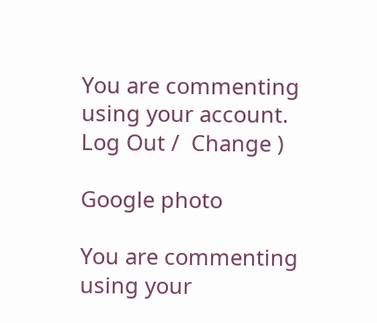You are commenting using your account. Log Out /  Change )

Google photo

You are commenting using your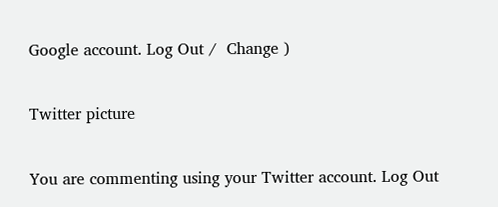Google account. Log Out /  Change )

Twitter picture

You are commenting using your Twitter account. Log Out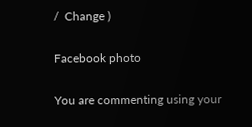/  Change )

Facebook photo

You are commenting using your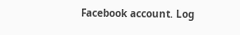Facebook account. Log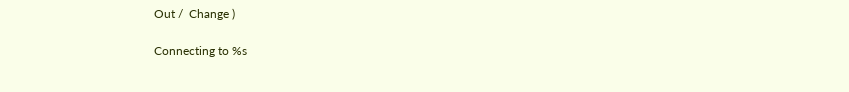Out /  Change )

Connecting to %s